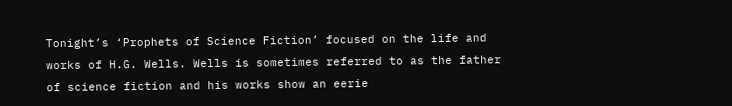Tonight’s ‘Prophets of Science Fiction’ focused on the life and works of H.G. Wells. Wells is sometimes referred to as the father of science fiction and his works show an eerie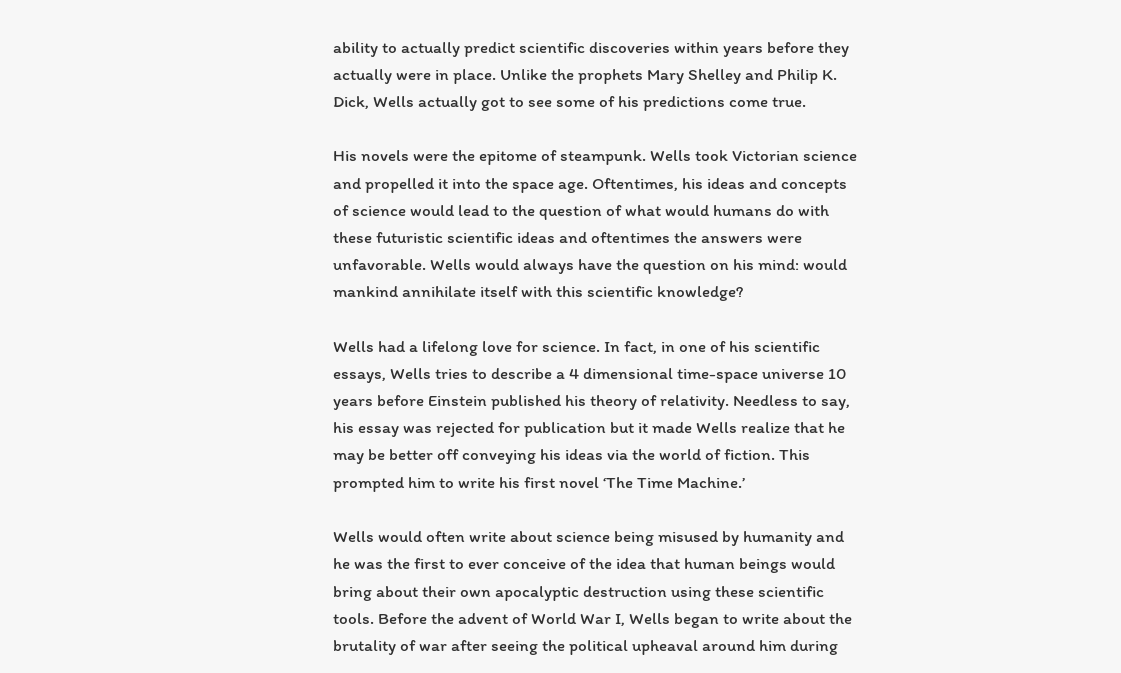ability to actually predict scientific discoveries within years before they actually were in place. Unlike the prophets Mary Shelley and Philip K. Dick, Wells actually got to see some of his predictions come true.

His novels were the epitome of steampunk. Wells took Victorian science and propelled it into the space age. Oftentimes, his ideas and concepts of science would lead to the question of what would humans do with these futuristic scientific ideas and oftentimes the answers were unfavorable. Wells would always have the question on his mind: would mankind annihilate itself with this scientific knowledge?

Wells had a lifelong love for science. In fact, in one of his scientific essays, Wells tries to describe a 4 dimensional time-space universe 10 years before Einstein published his theory of relativity. Needless to say, his essay was rejected for publication but it made Wells realize that he may be better off conveying his ideas via the world of fiction. This prompted him to write his first novel ‘The Time Machine.’

Wells would often write about science being misused by humanity and he was the first to ever conceive of the idea that human beings would bring about their own apocalyptic destruction using these scientific tools. Before the advent of World War I, Wells began to write about the brutality of war after seeing the political upheaval around him during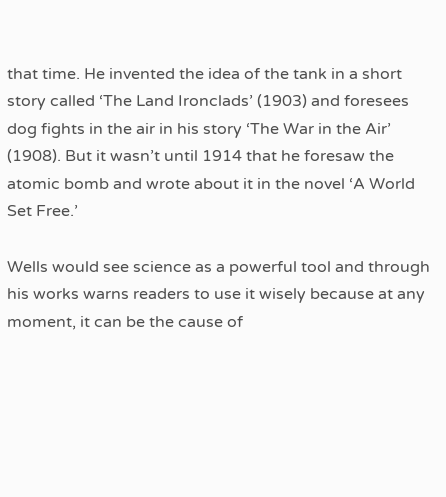that time. He invented the idea of the tank in a short story called ‘The Land Ironclads’ (1903) and foresees dog fights in the air in his story ‘The War in the Air’ (1908). But it wasn’t until 1914 that he foresaw the atomic bomb and wrote about it in the novel ‘A World Set Free.’

Wells would see science as a powerful tool and through his works warns readers to use it wisely because at any moment, it can be the cause of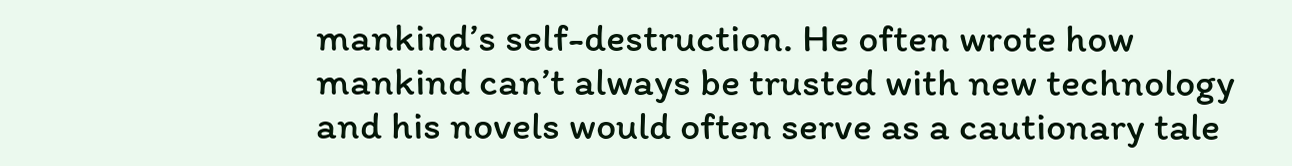mankind’s self-destruction. He often wrote how mankind can’t always be trusted with new technology and his novels would often serve as a cautionary tale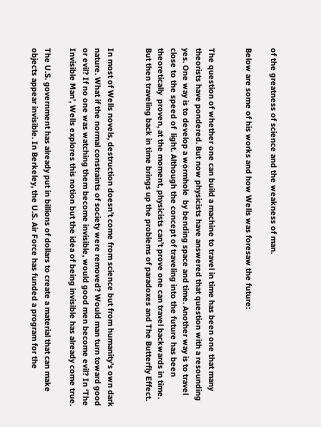of the greatness of science and the weakness of man.

Below are some of his works and how Wells was foresaw the future:


The question of whether one can build a machine to travel in time has been one that many theorists have pondered. But now physicists have answered that question with a resounding yes. One way is to develop a wormhole  by bending space and time. Another way is to travel close to the speed of  light. Although the concept of traveling into the future has been theoretically  proven, at the moment, physicists can’t prove one can travel backwards in time.  But then traveling back in time brings up the problems of paradoxes and The Butterfly Effect.


In most of Wells novels, destruction doesn’t come from science but from humanity’s own dark nature. What if the normal constraints of society were removed? Would man turn toward good or evil? If no one was watching them become invisible, would good men become evil? In ‘The Invisible Man’, Wells explores this notion but the idea of being invisible has already come true.

The U.S. government has already put in billions of dollars to create a material that can make objects appear invisible. In Berkeley, the U.S. Air Force has funded a program for the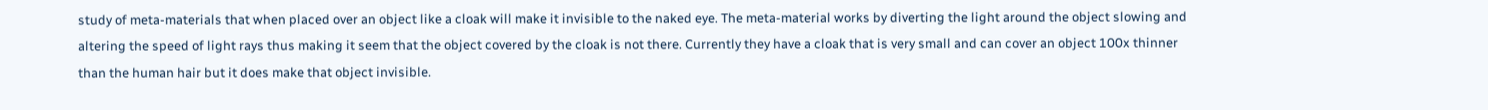study of meta-materials that when placed over an object like a cloak will make it invisible to the naked eye. The meta-material works by diverting the light around the object slowing and altering the speed of light rays thus making it seem that the object covered by the cloak is not there. Currently they have a cloak that is very small and can cover an object 100x thinner than the human hair but it does make that object invisible.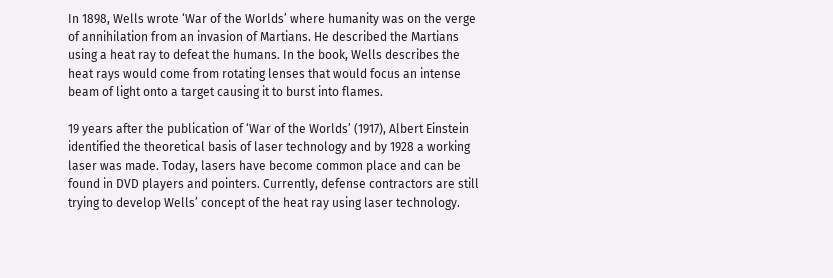In 1898, Wells wrote ‘War of the Worlds’ where humanity was on the verge of annihilation from an invasion of Martians. He described the Martians using a heat ray to defeat the humans. In the book, Wells describes the heat rays would come from rotating lenses that would focus an intense beam of light onto a target causing it to burst into flames.

19 years after the publication of ‘War of the Worlds’ (1917), Albert Einstein identified the theoretical basis of laser technology and by 1928 a working laser was made. Today, lasers have become common place and can be found in DVD players and pointers. Currently, defense contractors are still trying to develop Wells’ concept of the heat ray using laser technology.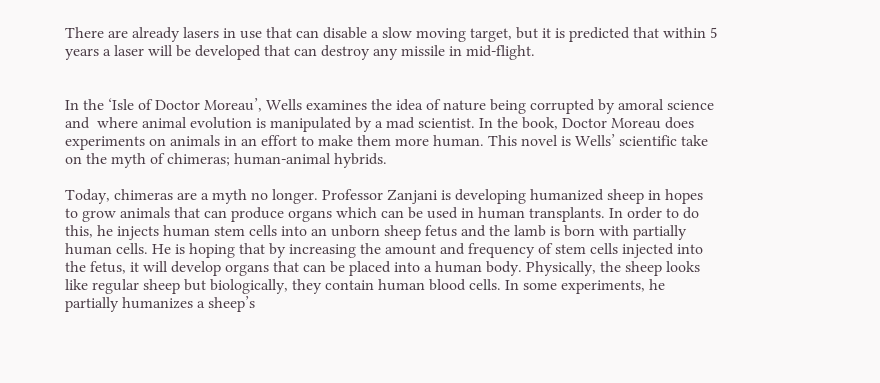There are already lasers in use that can disable a slow moving target, but it is predicted that within 5 years a laser will be developed that can destroy any missile in mid-flight.


In the ‘Isle of Doctor Moreau’, Wells examines the idea of nature being corrupted by amoral science and  where animal evolution is manipulated by a mad scientist. In the book, Doctor Moreau does experiments on animals in an effort to make them more human. This novel is Wells’ scientific take on the myth of chimeras; human-animal hybrids.

Today, chimeras are a myth no longer. Professor Zanjani is developing humanized sheep in hopes to grow animals that can produce organs which can be used in human transplants. In order to do this, he injects human stem cells into an unborn sheep fetus and the lamb is born with partially human cells. He is hoping that by increasing the amount and frequency of stem cells injected into the fetus, it will develop organs that can be placed into a human body. Physically, the sheep looks like regular sheep but biologically, they contain human blood cells. In some experiments, he partially humanizes a sheep’s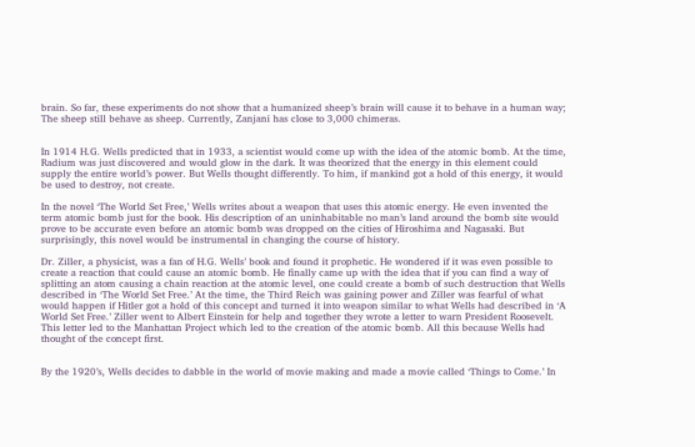brain. So far, these experiments do not show that a humanized sheep’s brain will cause it to behave in a human way; The sheep still behave as sheep. Currently, Zanjani has close to 3,000 chimeras.


In 1914 H.G. Wells predicted that in 1933, a scientist would come up with the idea of the atomic bomb. At the time, Radium was just discovered and would glow in the dark. It was theorized that the energy in this element could supply the entire world’s power. But Wells thought differently. To him, if mankind got a hold of this energy, it would be used to destroy, not create.

In the novel ‘The World Set Free,’ Wells writes about a weapon that uses this atomic energy. He even invented the term atomic bomb just for the book. His description of an uninhabitable no man’s land around the bomb site would prove to be accurate even before an atomic bomb was dropped on the cities of Hiroshima and Nagasaki. But surprisingly, this novel would be instrumental in changing the course of history.

Dr. Ziller, a physicist, was a fan of H.G. Wells’ book and found it prophetic. He wondered if it was even possible to create a reaction that could cause an atomic bomb. He finally came up with the idea that if you can find a way of splitting an atom causing a chain reaction at the atomic level, one could create a bomb of such destruction that Wells described in ‘The World Set Free.’ At the time, the Third Reich was gaining power and Ziller was fearful of what would happen if Hitler got a hold of this concept and turned it into weapon similar to what Wells had described in ‘A World Set Free.’ Ziller went to Albert Einstein for help and together they wrote a letter to warn President Roosevelt. This letter led to the Manhattan Project which led to the creation of the atomic bomb. All this because Wells had thought of the concept first.


By the 1920’s, Wells decides to dabble in the world of movie making and made a movie called ‘Things to Come.’ In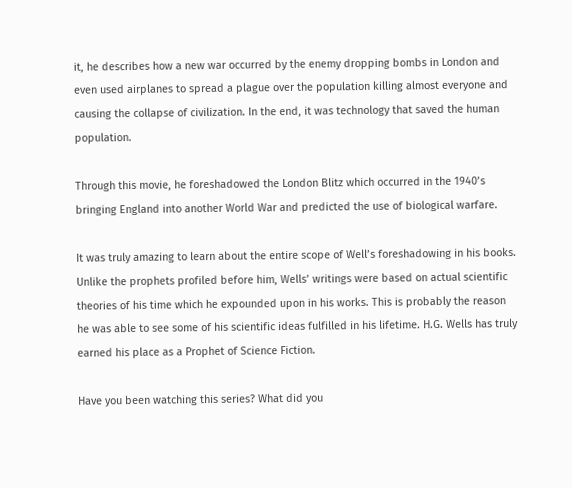it, he describes how a new war occurred by the enemy dropping bombs in London and even used airplanes to spread a plague over the population killing almost everyone and causing the collapse of civilization. In the end, it was technology that saved the human population.

Through this movie, he foreshadowed the London Blitz which occurred in the 1940’s bringing England into another World War and predicted the use of biological warfare.

It was truly amazing to learn about the entire scope of Well’s foreshadowing in his books. Unlike the prophets profiled before him, Wells’ writings were based on actual scientific theories of his time which he expounded upon in his works. This is probably the reason he was able to see some of his scientific ideas fulfilled in his lifetime. H.G. Wells has truly earned his place as a Prophet of Science Fiction.

Have you been watching this series? What did you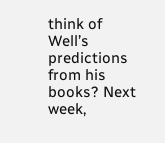think of Well’s predictions from his books? Next week,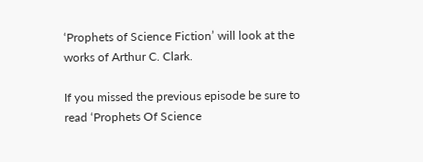‘Prophets of Science Fiction’ will look at the works of Arthur C. Clark.

If you missed the previous episode be sure to read ‘Prophets Of Science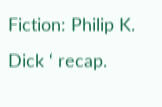Fiction: Philip K. Dick ‘ recap.